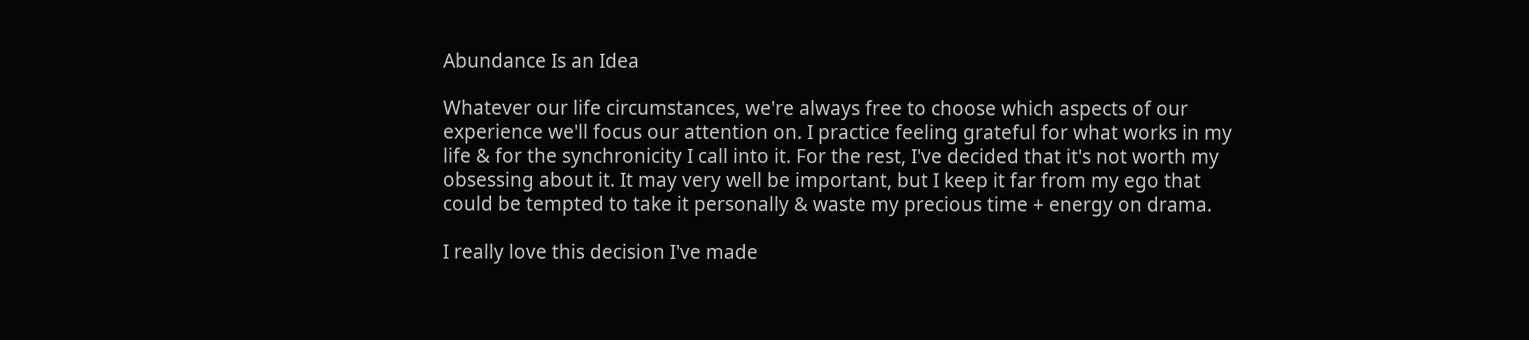Abundance Is an Idea

Whatever our life circumstances, we're always free to choose which aspects of our experience we'll focus our attention on. I practice feeling grateful for what works in my life & for the synchronicity I call into it. For the rest, I've decided that it's not worth my obsessing about it. It may very well be important, but I keep it far from my ego that could be tempted to take it personally & waste my precious time + energy on drama.

I really love this decision I've made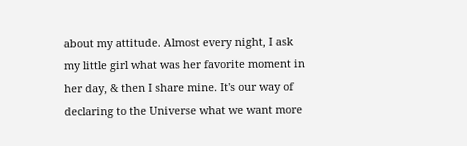about my attitude. Almost every night, I ask my little girl what was her favorite moment in her day, & then I share mine. It's our way of declaring to the Universe what we want more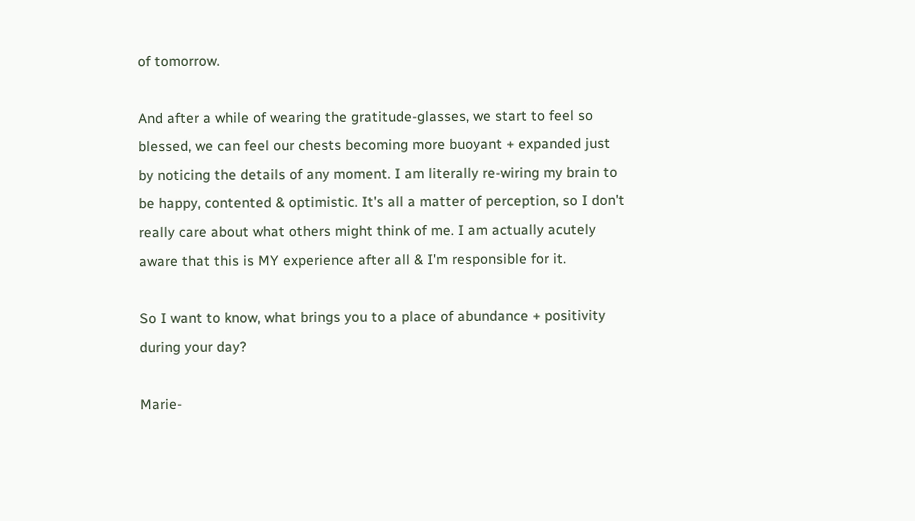of tomorrow.

And after a while of wearing the gratitude-glasses, we start to feel so blessed, we can feel our chests becoming more buoyant + expanded just by noticing the details of any moment. I am literally re-wiring my brain to be happy, contented & optimistic. It's all a matter of perception, so I don't really care about what others might think of me. I am actually acutely aware that this is MY experience after all & I'm responsible for it.

So I want to know, what brings you to a place of abundance + positivity during your day?

Marie-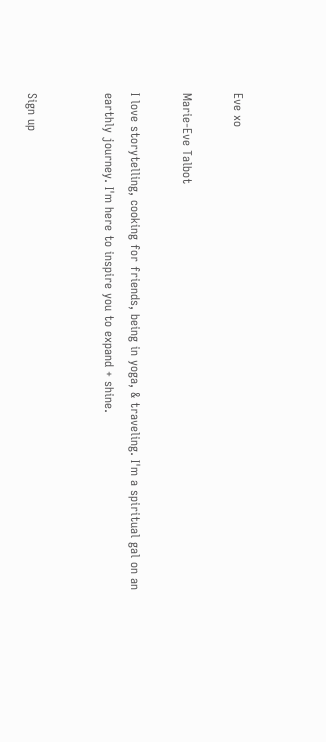Eve xo

Marie-Eve Talbot

I love storytelling, cooking for friends, being in yoga, & traveling. I'm a spiritual gal on an earthly journey. I'm here to inspire you to expand + shine.


Sign up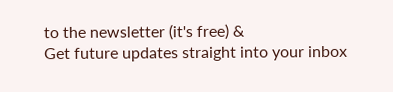to the newsletter (it's free) &
Get future updates straight into your inbox